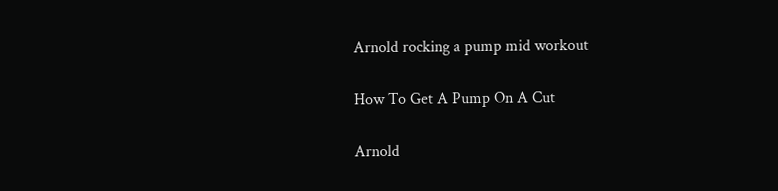Arnold rocking a pump mid workout

How To Get A Pump On A Cut

Arnold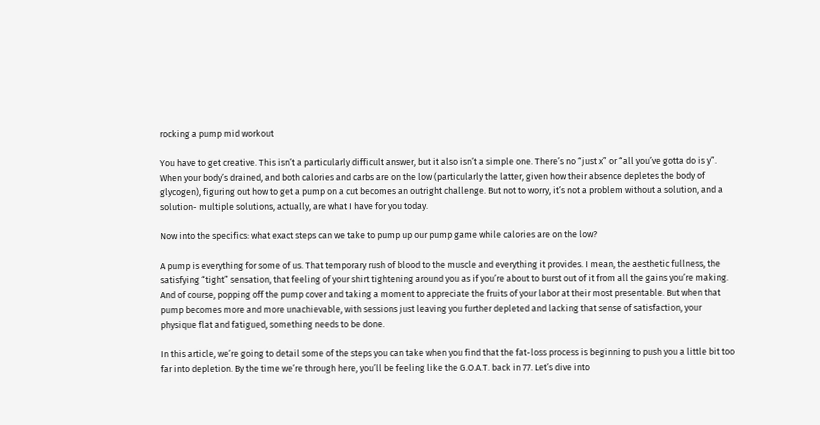rocking a pump mid workout

You have to get creative. This isn’t a particularly difficult answer, but it also isn’t a simple one. There’s no “just x” or “all you’ve gotta do is y”. When your body’s drained, and both calories and carbs are on the low (particularly the latter, given how their absence depletes the body of glycogen), figuring out how to get a pump on a cut becomes an outright challenge. But not to worry, it’s not a problem without a solution, and a solution- multiple solutions, actually, are what I have for you today.

Now into the specifics: what exact steps can we take to pump up our pump game while calories are on the low?

A pump is everything for some of us. That temporary rush of blood to the muscle and everything it provides. I mean, the aesthetic fullness, the satisfying “tight” sensation, that feeling of your shirt tightening around you as if you’re about to burst out of it from all the gains you’re making. And of course, popping off the pump cover and taking a moment to appreciate the fruits of your labor at their most presentable. But when that pump becomes more and more unachievable, with sessions just leaving you further depleted and lacking that sense of satisfaction, your physique flat and fatigued, something needs to be done.

In this article, we’re going to detail some of the steps you can take when you find that the fat-loss process is beginning to push you a little bit too far into depletion. By the time we’re through here, you’ll be feeling like the G.O.A.T. back in 77. Let’s dive into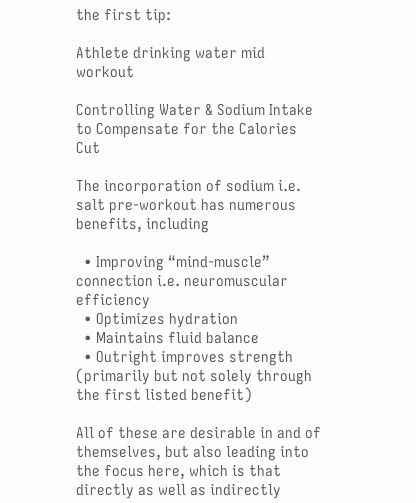the first tip:

Athlete drinking water mid workout

Controlling Water & Sodium Intake to Compensate for the Calories Cut

The incorporation of sodium i.e. salt pre-workout has numerous benefits, including

  • Improving “mind-muscle” connection i.e. neuromuscular efficiency
  • Optimizes hydration
  • Maintains fluid balance
  • Outright improves strength (primarily but not solely through the first listed benefit)

All of these are desirable in and of themselves, but also leading into the focus here, which is that directly as well as indirectly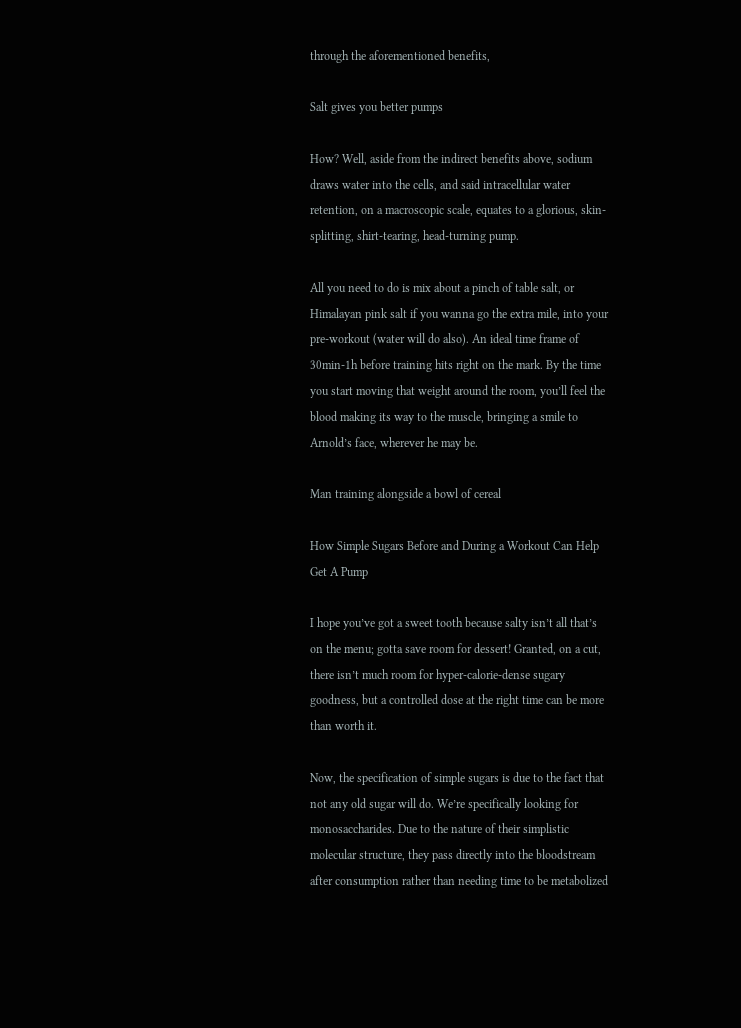through the aforementioned benefits,

Salt gives you better pumps

How? Well, aside from the indirect benefits above, sodium draws water into the cells, and said intracellular water retention, on a macroscopic scale, equates to a glorious, skin-splitting, shirt-tearing, head-turning pump.

All you need to do is mix about a pinch of table salt, or Himalayan pink salt if you wanna go the extra mile, into your pre-workout (water will do also). An ideal time frame of 30min-1h before training hits right on the mark. By the time you start moving that weight around the room, you’ll feel the blood making its way to the muscle, bringing a smile to Arnold’s face, wherever he may be.

Man training alongside a bowl of cereal

How Simple Sugars Before and During a Workout Can Help Get A Pump

I hope you’ve got a sweet tooth because salty isn’t all that’s on the menu; gotta save room for dessert! Granted, on a cut, there isn’t much room for hyper-calorie-dense sugary goodness, but a controlled dose at the right time can be more than worth it.

Now, the specification of simple sugars is due to the fact that not any old sugar will do. We’re specifically looking for monosaccharides. Due to the nature of their simplistic molecular structure, they pass directly into the bloodstream after consumption rather than needing time to be metabolized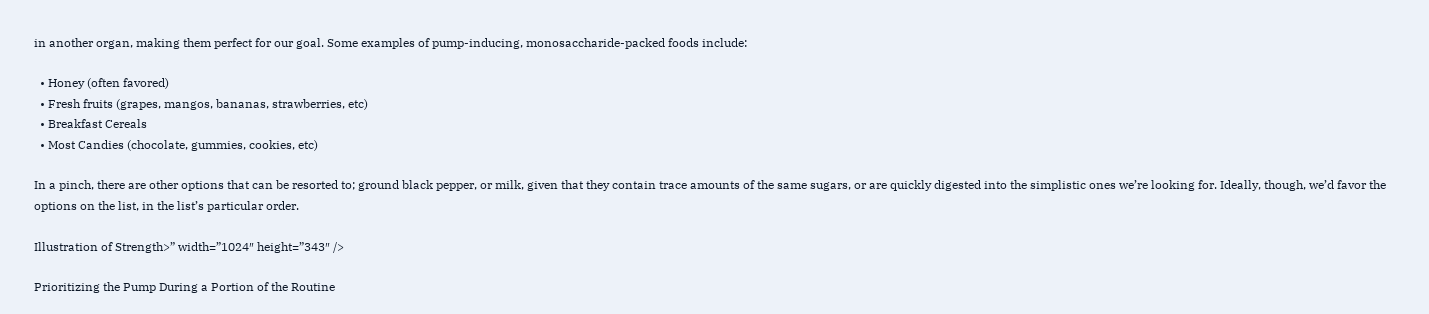in another organ, making them perfect for our goal. Some examples of pump-inducing, monosaccharide-packed foods include:

  • Honey (often favored)
  • Fresh fruits (grapes, mangos, bananas, strawberries, etc)
  • Breakfast Cereals
  • Most Candies (chocolate, gummies, cookies, etc)

In a pinch, there are other options that can be resorted to; ground black pepper, or milk, given that they contain trace amounts of the same sugars, or are quickly digested into the simplistic ones we’re looking for. Ideally, though, we’d favor the options on the list, in the list’s particular order.

Illustration of Strength>” width=”1024″ height=”343″ />

Prioritizing the Pump During a Portion of the Routine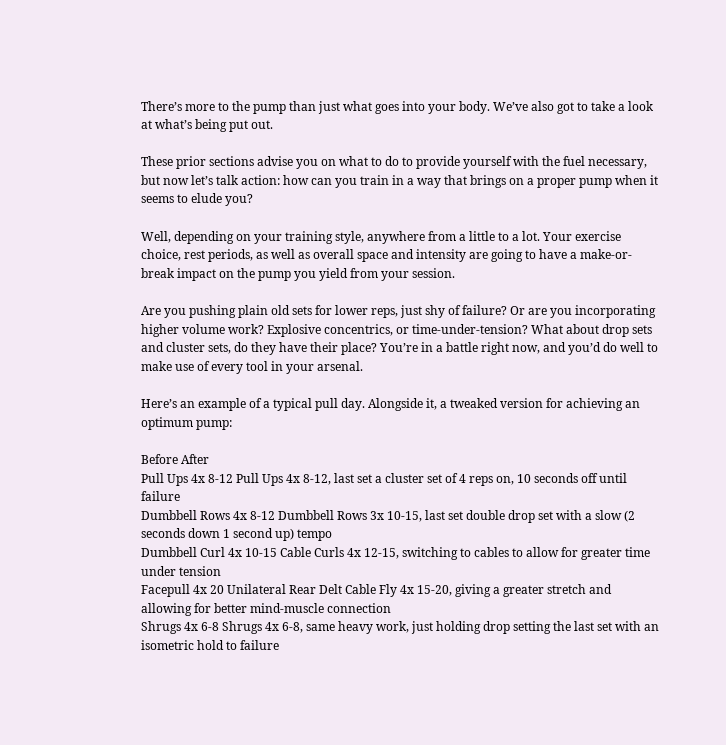There’s more to the pump than just what goes into your body. We’ve also got to take a look at what’s being put out.

These prior sections advise you on what to do to provide yourself with the fuel necessary, but now let’s talk action: how can you train in a way that brings on a proper pump when it seems to elude you?

Well, depending on your training style, anywhere from a little to a lot. Your exercise choice, rest periods, as well as overall space and intensity are going to have a make-or-break impact on the pump you yield from your session.

Are you pushing plain old sets for lower reps, just shy of failure? Or are you incorporating higher volume work? Explosive concentrics, or time-under-tension? What about drop sets and cluster sets, do they have their place? You’re in a battle right now, and you’d do well to make use of every tool in your arsenal.

Here’s an example of a typical pull day. Alongside it, a tweaked version for achieving an optimum pump:

Before After
Pull Ups 4x 8-12 Pull Ups 4x 8-12, last set a cluster set of 4 reps on, 10 seconds off until failure
Dumbbell Rows 4x 8-12 Dumbbell Rows 3x 10-15, last set double drop set with a slow (2 seconds down 1 second up) tempo
Dumbbell Curl 4x 10-15 Cable Curls 4x 12-15, switching to cables to allow for greater time under tension
Facepull 4x 20 Unilateral Rear Delt Cable Fly 4x 15-20, giving a greater stretch and allowing for better mind-muscle connection
Shrugs 4x 6-8 Shrugs 4x 6-8, same heavy work, just holding drop setting the last set with an isometric hold to failure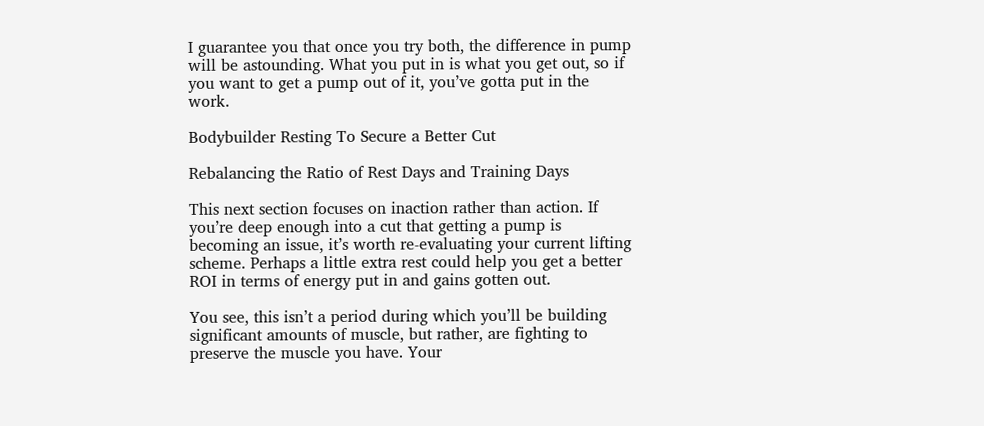I guarantee you that once you try both, the difference in pump will be astounding. What you put in is what you get out, so if you want to get a pump out of it, you’ve gotta put in the work.

Bodybuilder Resting To Secure a Better Cut

Rebalancing the Ratio of Rest Days and Training Days

This next section focuses on inaction rather than action. If you’re deep enough into a cut that getting a pump is becoming an issue, it’s worth re-evaluating your current lifting scheme. Perhaps a little extra rest could help you get a better ROI in terms of energy put in and gains gotten out.

You see, this isn’t a period during which you’ll be building significant amounts of muscle, but rather, are fighting to preserve the muscle you have. Your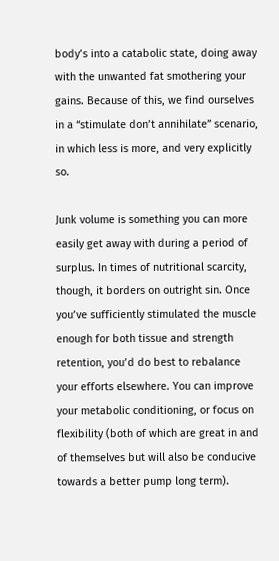body’s into a catabolic state, doing away with the unwanted fat smothering your gains. Because of this, we find ourselves in a “stimulate don’t annihilate” scenario, in which less is more, and very explicitly so.

Junk volume is something you can more easily get away with during a period of surplus. In times of nutritional scarcity, though, it borders on outright sin. Once you’ve sufficiently stimulated the muscle enough for both tissue and strength retention, you’d do best to rebalance your efforts elsewhere. You can improve your metabolic conditioning, or focus on flexibility (both of which are great in and of themselves but will also be conducive towards a better pump long term).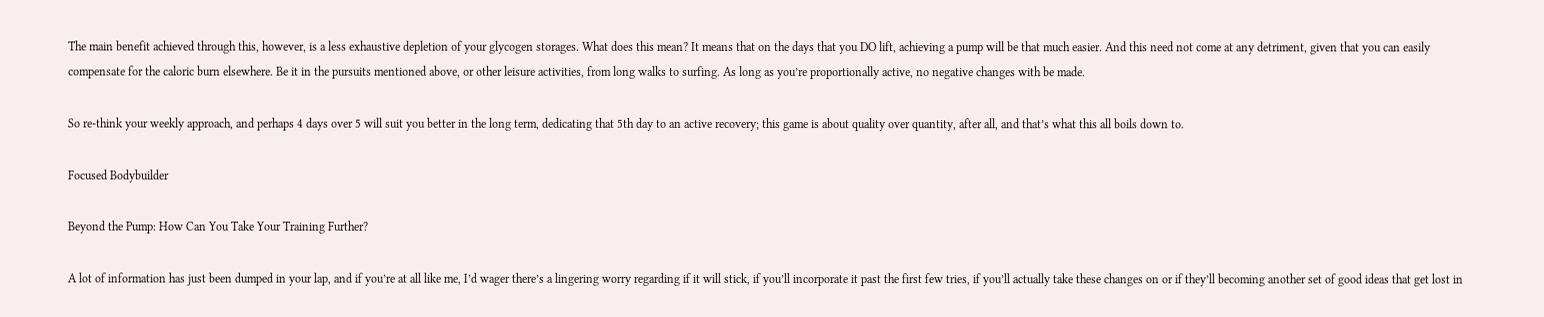The main benefit achieved through this, however, is a less exhaustive depletion of your glycogen storages. What does this mean? It means that on the days that you DO lift, achieving a pump will be that much easier. And this need not come at any detriment, given that you can easily compensate for the caloric burn elsewhere. Be it in the pursuits mentioned above, or other leisure activities, from long walks to surfing. As long as you’re proportionally active, no negative changes with be made.

So re-think your weekly approach, and perhaps 4 days over 5 will suit you better in the long term, dedicating that 5th day to an active recovery; this game is about quality over quantity, after all, and that’s what this all boils down to.

Focused Bodybuilder

Beyond the Pump: How Can You Take Your Training Further?

A lot of information has just been dumped in your lap, and if you’re at all like me, I’d wager there’s a lingering worry regarding if it will stick, if you’ll incorporate it past the first few tries, if you’ll actually take these changes on or if they’ll becoming another set of good ideas that get lost in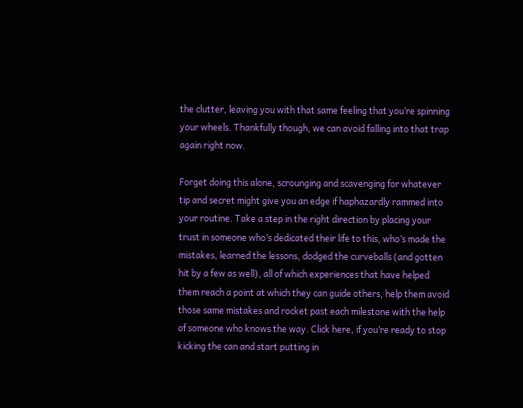the clutter, leaving you with that same feeling that you’re spinning your wheels. Thankfully though, we can avoid falling into that trap again right now.

Forget doing this alone, scrounging and scavenging for whatever tip and secret might give you an edge if haphazardly rammed into your routine. Take a step in the right direction by placing your trust in someone who’s dedicated their life to this, who’s made the mistakes, learned the lessons, dodged the curveballs (and gotten hit by a few as well), all of which experiences that have helped them reach a point at which they can guide others, help them avoid those same mistakes and rocket past each milestone with the help of someone who knows the way. Click here, if you’re ready to stop kicking the can and start putting in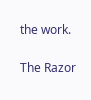the work.

The Razor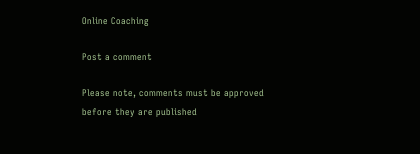Online Coaching

Post a comment

Please note, comments must be approved before they are published